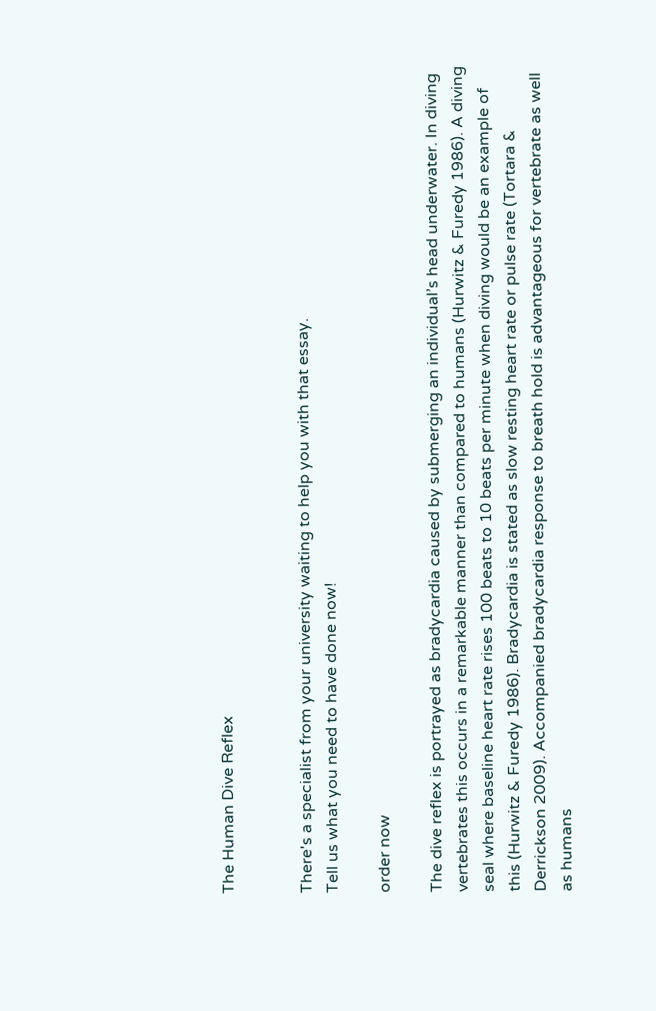The Human Dive Reflex


There's a specialist from your university waiting to help you with that essay.
Tell us what you need to have done now!

order now

The dive reflex is portrayed as bradycardia caused by submerging an individual’s head underwater. In diving vertebrates this occurs in a remarkable manner than compared to humans (Hurwitz & Furedy 1986). A diving seal where baseline heart rate rises 100 beats to 10 beats per minute when diving would be an example of this (Hurwitz & Furedy 1986). Bradycardia is stated as slow resting heart rate or pulse rate (Tortara & Derrickson 2009). Accompanied bradycardia response to breath hold is advantageous for vertebrate as well as humans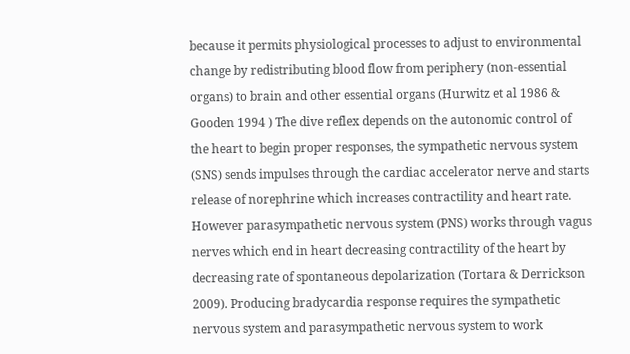because it permits physiological processes to adjust to environmental change by redistributing blood flow from periphery (non-essential organs) to brain and other essential organs (Hurwitz et al 1986 & Gooden 1994 ) The dive reflex depends on the autonomic control of the heart to begin proper responses, the sympathetic nervous system (SNS) sends impulses through the cardiac accelerator nerve and starts release of norephrine which increases contractility and heart rate. However parasympathetic nervous system (PNS) works through vagus nerves which end in heart decreasing contractility of the heart by decreasing rate of spontaneous depolarization (Tortara & Derrickson 2009). Producing bradycardia response requires the sympathetic nervous system and parasympathetic nervous system to work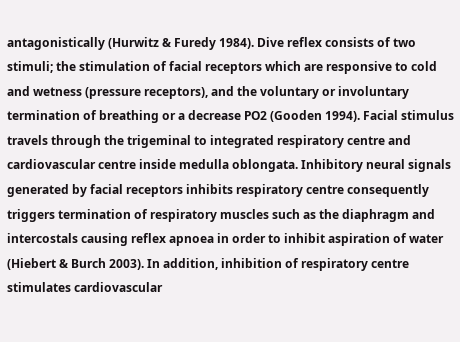antagonistically (Hurwitz & Furedy 1984). Dive reflex consists of two stimuli; the stimulation of facial receptors which are responsive to cold and wetness (pressure receptors), and the voluntary or involuntary termination of breathing or a decrease PO2 (Gooden 1994). Facial stimulus travels through the trigeminal to integrated respiratory centre and cardiovascular centre inside medulla oblongata. Inhibitory neural signals generated by facial receptors inhibits respiratory centre consequently triggers termination of respiratory muscles such as the diaphragm and intercostals causing reflex apnoea in order to inhibit aspiration of water (Hiebert & Burch 2003). In addition, inhibition of respiratory centre stimulates cardiovascular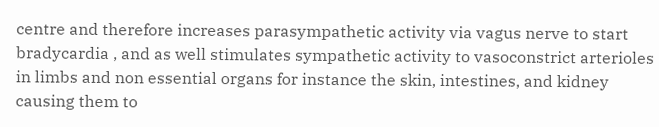centre and therefore increases parasympathetic activity via vagus nerve to start bradycardia , and as well stimulates sympathetic activity to vasoconstrict arterioles in limbs and non essential organs for instance the skin, intestines, and kidney causing them to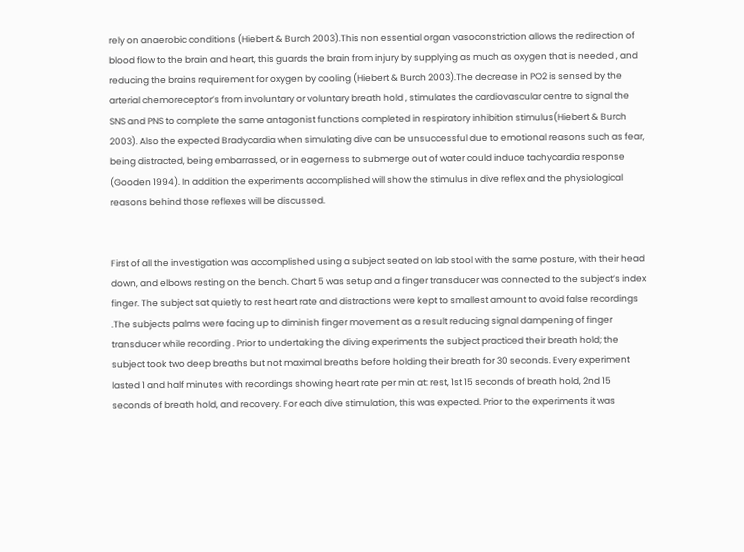rely on anaerobic conditions (Hiebert & Burch 2003).This non essential organ vasoconstriction allows the redirection of blood flow to the brain and heart, this guards the brain from injury by supplying as much as oxygen that is needed , and reducing the brains requirement for oxygen by cooling (Hiebert & Burch 2003).The decrease in PO2 is sensed by the arterial chemoreceptor’s from involuntary or voluntary breath hold , stimulates the cardiovascular centre to signal the SNS and PNS to complete the same antagonist functions completed in respiratory inhibition stimulus(Hiebert & Burch 2003). Also the expected Bradycardia when simulating dive can be unsuccessful due to emotional reasons such as fear, being distracted, being embarrassed, or in eagerness to submerge out of water could induce tachycardia response (Gooden 1994). In addition the experiments accomplished will show the stimulus in dive reflex and the physiological reasons behind those reflexes will be discussed.


First of all the investigation was accomplished using a subject seated on lab stool with the same posture, with their head down, and elbows resting on the bench. Chart 5 was setup and a finger transducer was connected to the subject’s index finger. The subject sat quietly to rest heart rate and distractions were kept to smallest amount to avoid false recordings .The subjects palms were facing up to diminish finger movement as a result reducing signal dampening of finger transducer while recording . Prior to undertaking the diving experiments the subject practiced their breath hold; the subject took two deep breaths but not maximal breaths before holding their breath for 30 seconds. Every experiment lasted 1 and half minutes with recordings showing heart rate per min at: rest, 1st 15 seconds of breath hold, 2nd 15 seconds of breath hold, and recovery. For each dive stimulation, this was expected. Prior to the experiments it was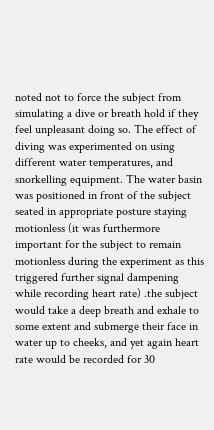noted not to force the subject from simulating a dive or breath hold if they feel unpleasant doing so. The effect of diving was experimented on using different water temperatures, and snorkelling equipment. The water basin was positioned in front of the subject seated in appropriate posture staying motionless (it was furthermore important for the subject to remain motionless during the experiment as this triggered further signal dampening while recording heart rate) .the subject would take a deep breath and exhale to some extent and submerge their face in water up to cheeks, and yet again heart rate would be recorded for 30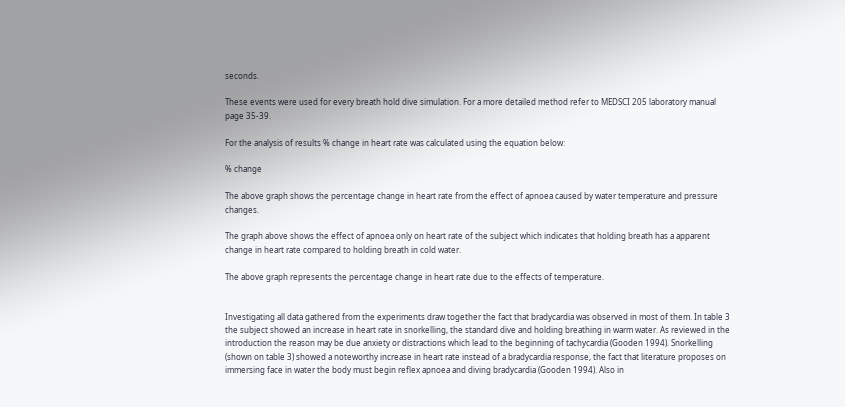seconds.

These events were used for every breath hold dive simulation. For a more detailed method refer to MEDSCI 205 laboratory manual page 35-39.

For the analysis of results % change in heart rate was calculated using the equation below:

% change

The above graph shows the percentage change in heart rate from the effect of apnoea caused by water temperature and pressure changes.

The graph above shows the effect of apnoea only on heart rate of the subject which indicates that holding breath has a apparent change in heart rate compared to holding breath in cold water.

The above graph represents the percentage change in heart rate due to the effects of temperature.


Investigating all data gathered from the experiments draw together the fact that bradycardia was observed in most of them. In table 3 the subject showed an increase in heart rate in snorkelling, the standard dive and holding breathing in warm water. As reviewed in the introduction the reason may be due anxiety or distractions which lead to the beginning of tachycardia (Gooden 1994). Snorkelling (shown on table 3) showed a noteworthy increase in heart rate instead of a bradycardia response, the fact that literature proposes on immersing face in water the body must begin reflex apnoea and diving bradycardia (Gooden 1994). Also in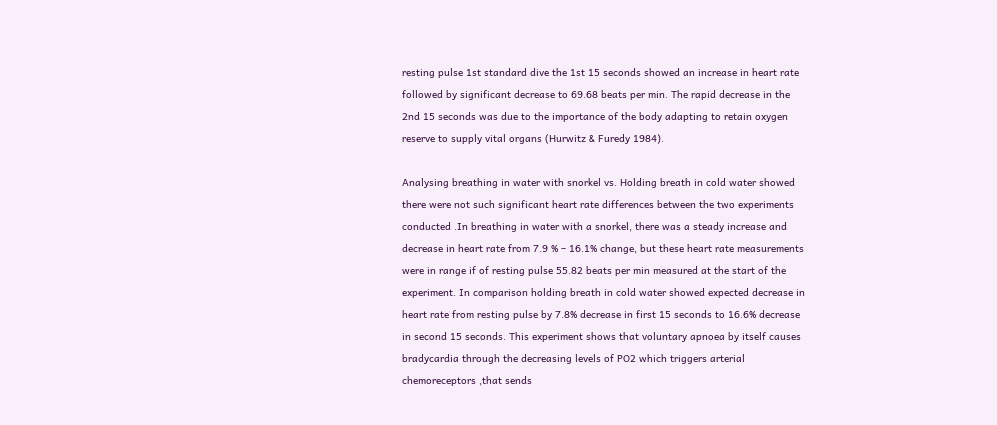resting pulse 1st standard dive the 1st 15 seconds showed an increase in heart rate followed by significant decrease to 69.68 beats per min. The rapid decrease in the 2nd 15 seconds was due to the importance of the body adapting to retain oxygen reserve to supply vital organs (Hurwitz & Furedy 1984).

Analysing breathing in water with snorkel vs. Holding breath in cold water showed there were not such significant heart rate differences between the two experiments conducted .In breathing in water with a snorkel, there was a steady increase and decrease in heart rate from 7.9 % – 16.1% change, but these heart rate measurements were in range if of resting pulse 55.82 beats per min measured at the start of the experiment. In comparison holding breath in cold water showed expected decrease in heart rate from resting pulse by 7.8% decrease in first 15 seconds to 16.6% decrease in second 15 seconds. This experiment shows that voluntary apnoea by itself causes bradycardia through the decreasing levels of PO2 which triggers arterial chemoreceptors ,that sends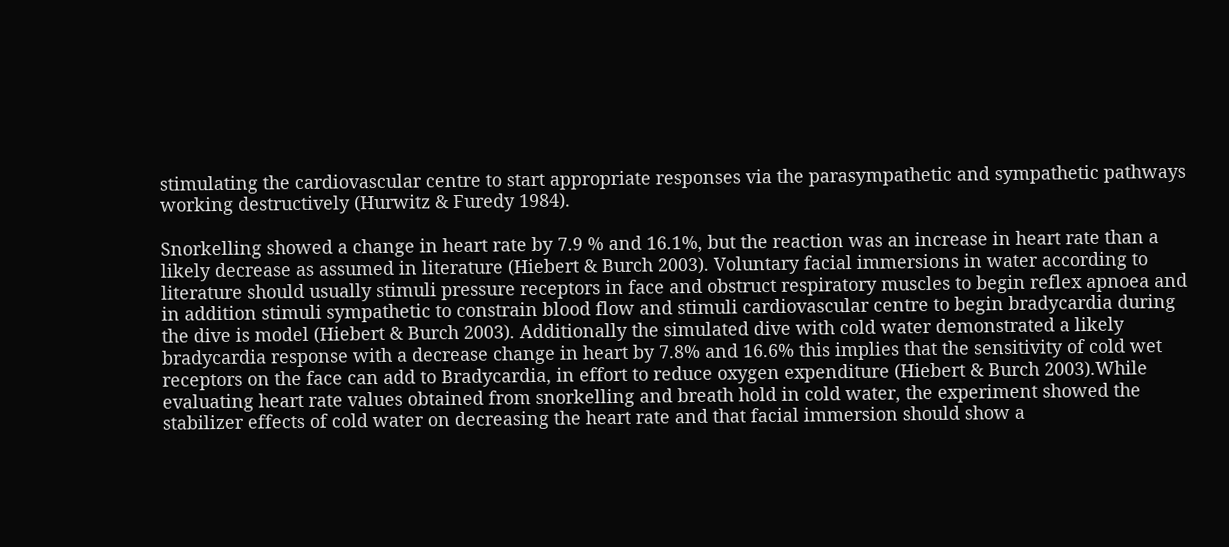stimulating the cardiovascular centre to start appropriate responses via the parasympathetic and sympathetic pathways working destructively (Hurwitz & Furedy 1984).

Snorkelling showed a change in heart rate by 7.9 % and 16.1%, but the reaction was an increase in heart rate than a likely decrease as assumed in literature (Hiebert & Burch 2003). Voluntary facial immersions in water according to literature should usually stimuli pressure receptors in face and obstruct respiratory muscles to begin reflex apnoea and in addition stimuli sympathetic to constrain blood flow and stimuli cardiovascular centre to begin bradycardia during the dive is model (Hiebert & Burch 2003). Additionally the simulated dive with cold water demonstrated a likely bradycardia response with a decrease change in heart by 7.8% and 16.6% this implies that the sensitivity of cold wet receptors on the face can add to Bradycardia, in effort to reduce oxygen expenditure (Hiebert & Burch 2003).While evaluating heart rate values obtained from snorkelling and breath hold in cold water, the experiment showed the stabilizer effects of cold water on decreasing the heart rate and that facial immersion should show a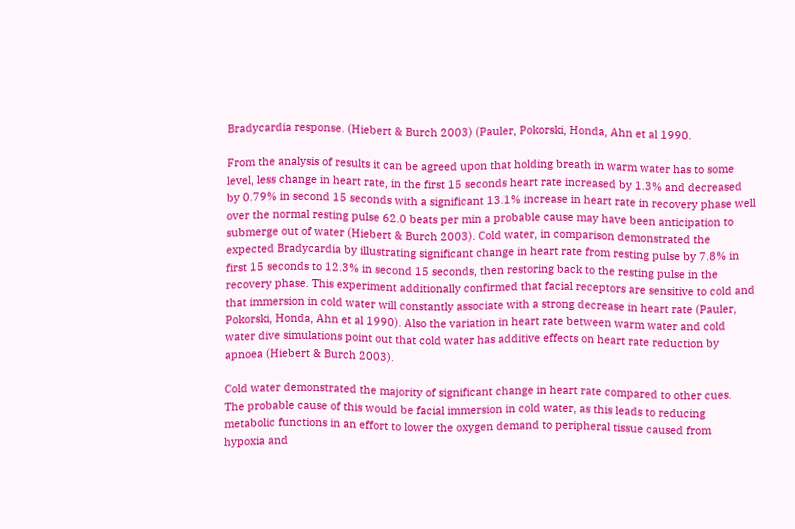Bradycardia response. (Hiebert & Burch 2003) (Pauler, Pokorski, Honda, Ahn et al 1990.

From the analysis of results it can be agreed upon that holding breath in warm water has to some level, less change in heart rate, in the first 15 seconds heart rate increased by 1.3% and decreased by 0.79% in second 15 seconds with a significant 13.1% increase in heart rate in recovery phase well over the normal resting pulse 62.0 beats per min a probable cause may have been anticipation to submerge out of water (Hiebert & Burch 2003). Cold water, in comparison demonstrated the expected Bradycardia by illustrating significant change in heart rate from resting pulse by 7.8% in first 15 seconds to 12.3% in second 15 seconds, then restoring back to the resting pulse in the recovery phase. This experiment additionally confirmed that facial receptors are sensitive to cold and that immersion in cold water will constantly associate with a strong decrease in heart rate (Pauler, Pokorski, Honda, Ahn et al 1990). Also the variation in heart rate between warm water and cold water dive simulations point out that cold water has additive effects on heart rate reduction by apnoea (Hiebert & Burch 2003).

Cold water demonstrated the majority of significant change in heart rate compared to other cues. The probable cause of this would be facial immersion in cold water, as this leads to reducing metabolic functions in an effort to lower the oxygen demand to peripheral tissue caused from hypoxia and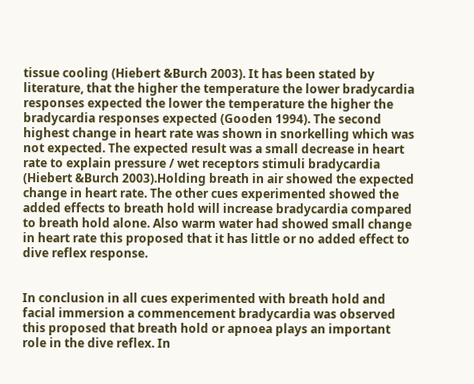tissue cooling (Hiebert &Burch 2003). It has been stated by literature, that the higher the temperature the lower bradycardia responses expected the lower the temperature the higher the bradycardia responses expected (Gooden 1994). The second highest change in heart rate was shown in snorkelling which was not expected. The expected result was a small decrease in heart rate to explain pressure / wet receptors stimuli bradycardia (Hiebert &Burch 2003).Holding breath in air showed the expected change in heart rate. The other cues experimented showed the added effects to breath hold will increase bradycardia compared to breath hold alone. Also warm water had showed small change in heart rate this proposed that it has little or no added effect to dive reflex response.


In conclusion in all cues experimented with breath hold and facial immersion a commencement bradycardia was observed this proposed that breath hold or apnoea plays an important role in the dive reflex. In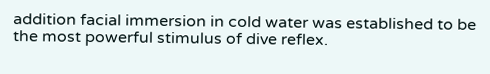addition facial immersion in cold water was established to be the most powerful stimulus of dive reflex.